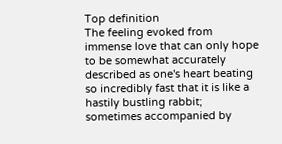Top definition
The feeling evoked from immense love that can only hope to be somewhat accurately described as one's heart beating so incredibly fast that it is like a hastily bustling rabbit; sometimes accompanied by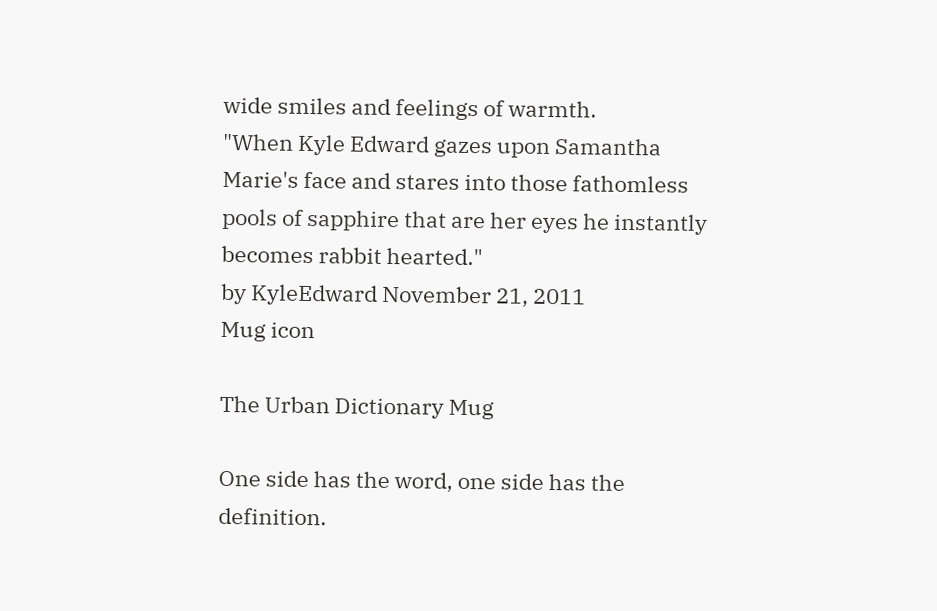wide smiles and feelings of warmth.
"When Kyle Edward gazes upon Samantha Marie's face and stares into those fathomless pools of sapphire that are her eyes he instantly becomes rabbit hearted."
by KyleEdward November 21, 2011
Mug icon

The Urban Dictionary Mug

One side has the word, one side has the definition.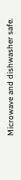Microwave and dishwasher safe.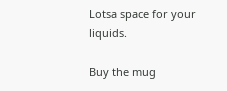Lotsa space for your liquids.

Buy the mug